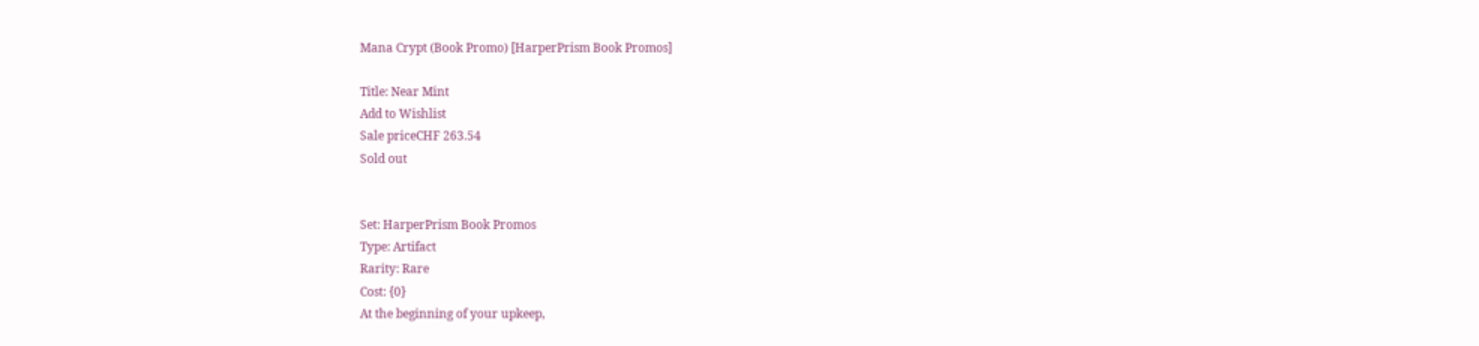Mana Crypt (Book Promo) [HarperPrism Book Promos]

Title: Near Mint
Add to Wishlist
Sale priceCHF 263.54
Sold out


Set: HarperPrism Book Promos
Type: Artifact
Rarity: Rare
Cost: {0}
At the beginning of your upkeep,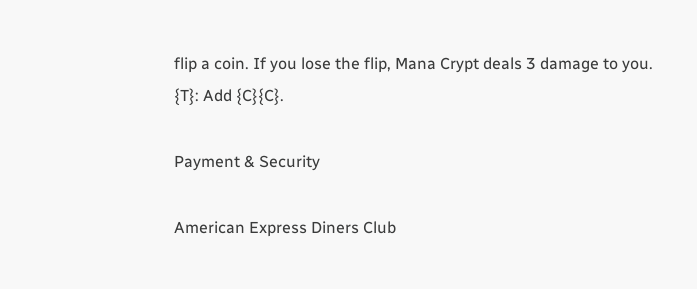flip a coin. If you lose the flip, Mana Crypt deals 3 damage to you.
{T}: Add {C}{C}.

Payment & Security

American Express Diners Club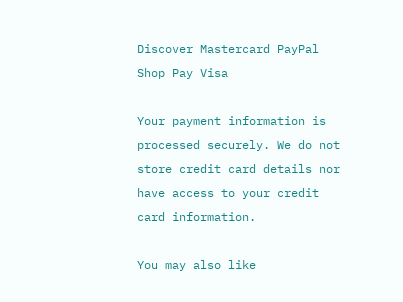Discover Mastercard PayPal Shop Pay Visa

Your payment information is processed securely. We do not store credit card details nor have access to your credit card information.

You may also like